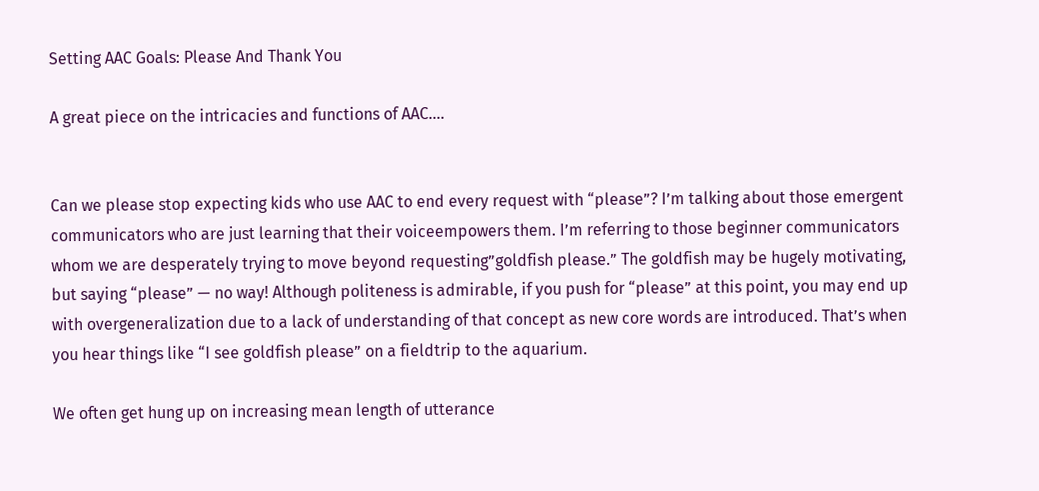Setting AAC Goals: Please And Thank You

A great piece on the intricacies and functions of AAC….


Can we please stop expecting kids who use AAC to end every request with “please”? I’m talking about those emergent communicators who are just learning that their voiceempowers them. I’m referring to those beginner communicators whom we are desperately trying to move beyond requesting”goldfish please.” The goldfish may be hugely motivating, but saying “please” — no way! Although politeness is admirable, if you push for “please” at this point, you may end up with overgeneralization due to a lack of understanding of that concept as new core words are introduced. That’s when you hear things like “I see goldfish please” on a fieldtrip to the aquarium.

We often get hung up on increasing mean length of utterance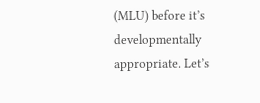(MLU) before it’s developmentally appropriate. Let’s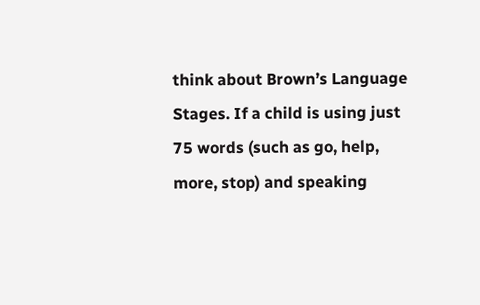think about Brown’s Language Stages. If a child is using just 75 words (such as go, help, more, stop) and speaking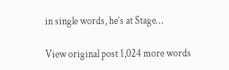in single words, he’s at Stage…

View original post 1,024 more words